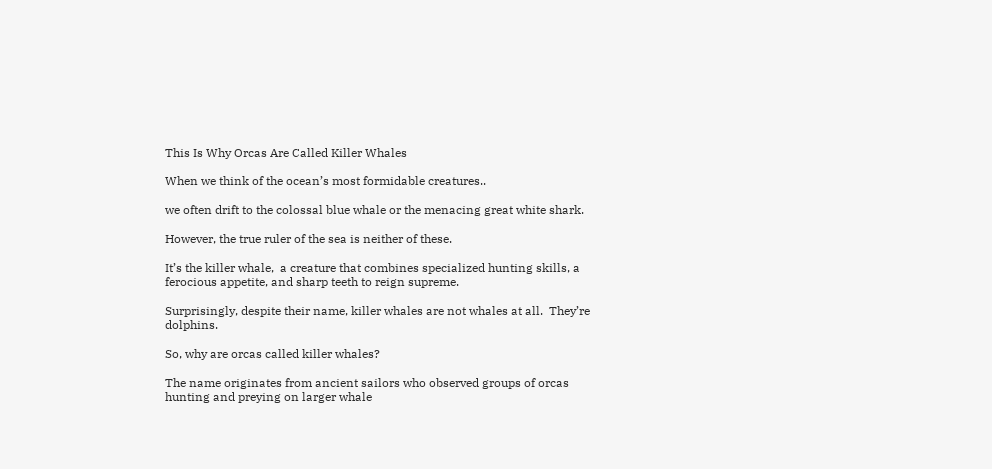This Is Why Orcas Are Called Killer Whales

When we think of the ocean’s most formidable creatures..

we often drift to the colossal blue whale or the menacing great white shark.

However, the true ruler of the sea is neither of these.

It’s the killer whale,  a creature that combines specialized hunting skills, a ferocious appetite, and sharp teeth to reign supreme.

Surprisingly, despite their name, killer whales are not whales at all.  They’re dolphins.

So, why are orcas called killer whales?

The name originates from ancient sailors who observed groups of orcas hunting and preying on larger whale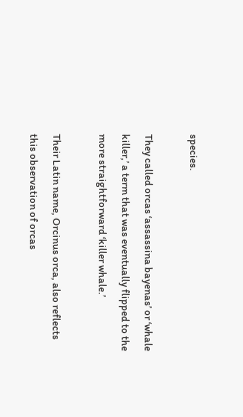species.

They called orcas ‘assassina bayenas’ or ‘whale killer,’ a term that was eventually flipped to the more straightforward ‘killer whale.’

Their Latin name, Orcinus orca, also reflects this observation of orcas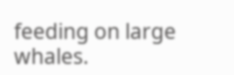feeding on large whales.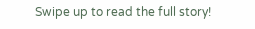Swipe up to read the full story!